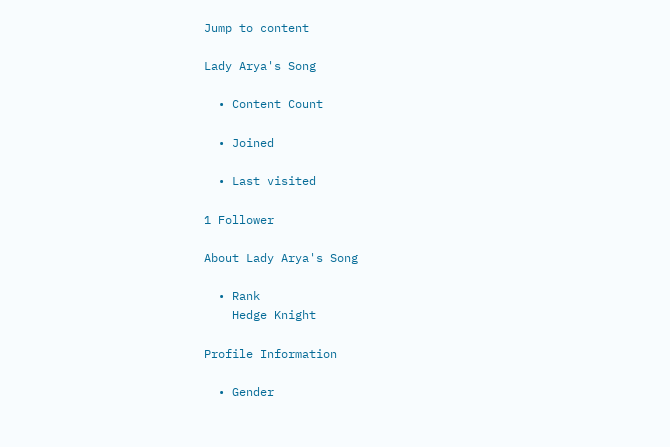Jump to content

Lady Arya's Song

  • Content Count

  • Joined

  • Last visited

1 Follower

About Lady Arya's Song

  • Rank
    Hedge Knight

Profile Information

  • Gender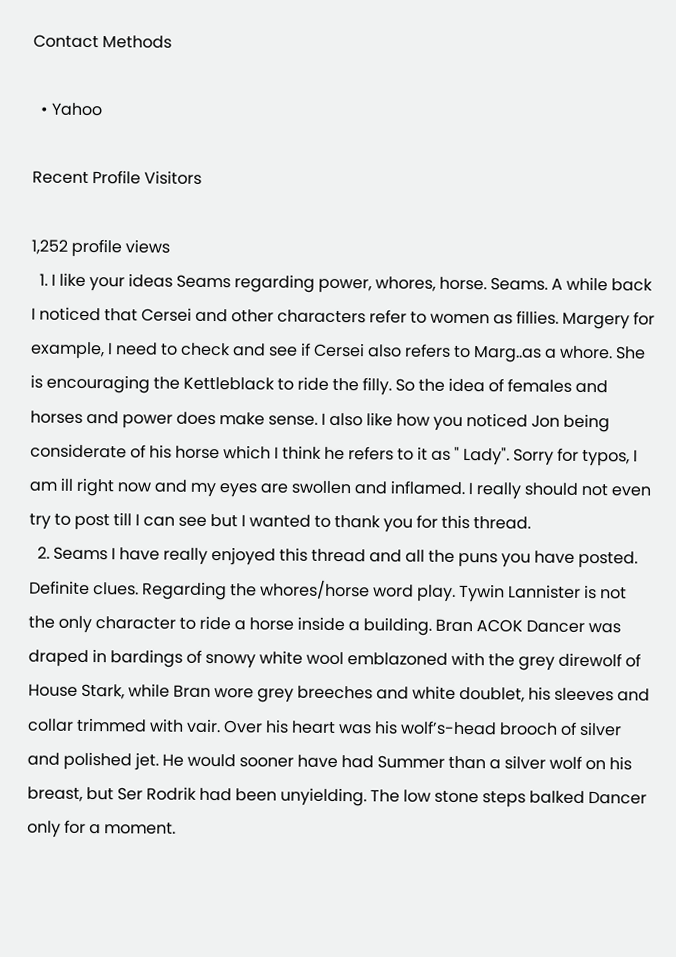Contact Methods

  • Yahoo

Recent Profile Visitors

1,252 profile views
  1. I like your ideas Seams regarding power, whores, horse. Seams. A while back I noticed that Cersei and other characters refer to women as fillies. Margery for example, I need to check and see if Cersei also refers to Marg..as a whore. She is encouraging the Kettleblack to ride the filly. So the idea of females and horses and power does make sense. I also like how you noticed Jon being considerate of his horse which I think he refers to it as " Lady". Sorry for typos, I am ill right now and my eyes are swollen and inflamed. I really should not even try to post till I can see but I wanted to thank you for this thread.
  2. Seams I have really enjoyed this thread and all the puns you have posted. Definite clues. Regarding the whores/horse word play. Tywin Lannister is not the only character to ride a horse inside a building. Bran ACOK Dancer was draped in bardings of snowy white wool emblazoned with the grey direwolf of House Stark, while Bran wore grey breeches and white doublet, his sleeves and collar trimmed with vair. Over his heart was his wolf’s-head brooch of silver and polished jet. He would sooner have had Summer than a silver wolf on his breast, but Ser Rodrik had been unyielding. The low stone steps balked Dancer only for a moment.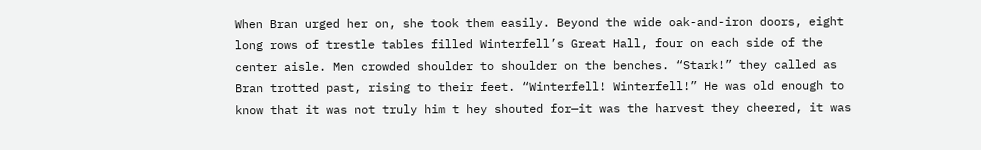When Bran urged her on, she took them easily. Beyond the wide oak-and-iron doors, eight long rows of trestle tables filled Winterfell’s Great Hall, four on each side of the center aisle. Men crowded shoulder to shoulder on the benches. “Stark!” they called as Bran trotted past, rising to their feet. “Winterfell! Winterfell!” He was old enough to know that it was not truly him t hey shouted for—it was the harvest they cheered, it was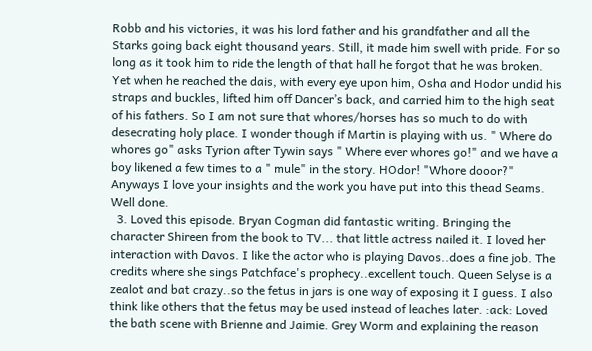Robb and his victories, it was his lord father and his grandfather and all the Starks going back eight thousand years. Still, it made him swell with pride. For so long as it took him to ride the length of that hall he forgot that he was broken. Yet when he reached the dais, with every eye upon him, Osha and Hodor undid his straps and buckles, lifted him off Dancer’s back, and carried him to the high seat of his fathers. So I am not sure that whores/horses has so much to do with desecrating holy place. I wonder though if Martin is playing with us. " Where do whores go" asks Tyrion after Tywin says " Where ever whores go!" and we have a boy likened a few times to a " mule" in the story. HOdor! "Whore dooor?" Anyways I love your insights and the work you have put into this thead Seams. Well done.
  3. Loved this episode. Bryan Cogman did fantastic writing. Bringing the character Shireen from the book to TV... that little actress nailed it. I loved her interaction with Davos. I like the actor who is playing Davos..does a fine job. The credits where she sings Patchface's prophecy..excellent touch. Queen Selyse is a zealot and bat crazy..so the fetus in jars is one way of exposing it I guess. I also think like others that the fetus may be used instead of leaches later. :ack: Loved the bath scene with Brienne and Jaimie. Grey Worm and explaining the reason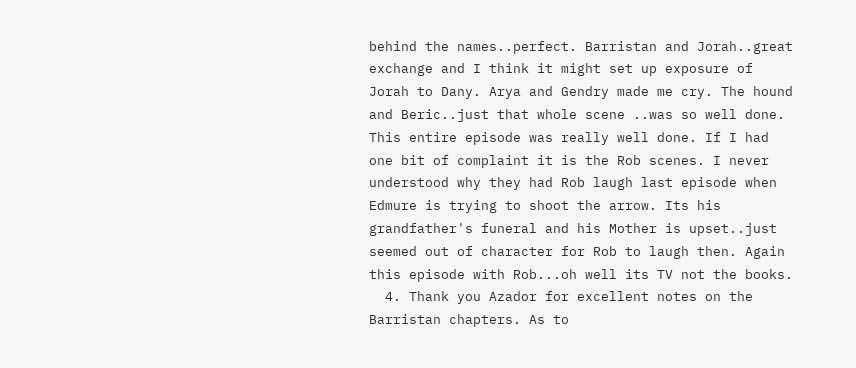behind the names..perfect. Barristan and Jorah..great exchange and I think it might set up exposure of Jorah to Dany. Arya and Gendry made me cry. The hound and Beric..just that whole scene ..was so well done. This entire episode was really well done. If I had one bit of complaint it is the Rob scenes. I never understood why they had Rob laugh last episode when Edmure is trying to shoot the arrow. Its his grandfather's funeral and his Mother is upset..just seemed out of character for Rob to laugh then. Again this episode with Rob...oh well its TV not the books.
  4. Thank you Azador for excellent notes on the Barristan chapters. As to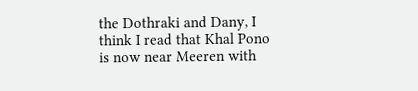the Dothraki and Dany, I think I read that Khal Pono is now near Meeren with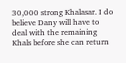30,000 strong Khalasar. I do believe Dany will have to deal with the remaining Khals before she can return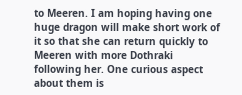to Meeren. I am hoping having one huge dragon will make short work of it so that she can return quickly to Meeren with more Dothraki following her. One curious aspect about them is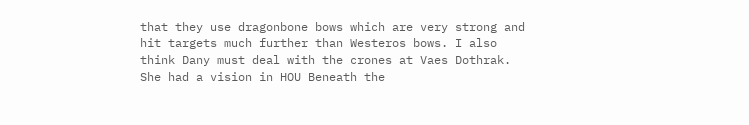that they use dragonbone bows which are very strong and hit targets much further than Westeros bows. I also think Dany must deal with the crones at Vaes Dothrak. She had a vision in HOU Beneath the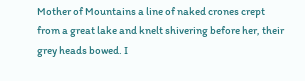Mother of Mountains a line of naked crones crept from a great lake and knelt shivering before her, their grey heads bowed. I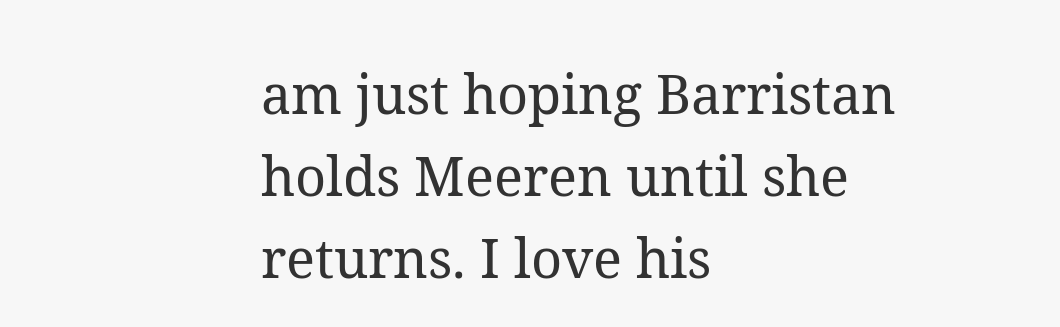am just hoping Barristan holds Meeren until she returns. I love his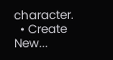character.
  • Create New...